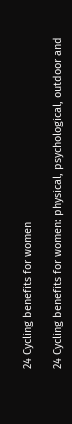24 Cycling benefits for women

24 Cycling benefits for women: physical, psychological, outdoor and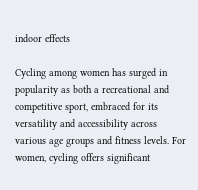indoor effects

Cycling among women has surged in popularity as both a recreational and competitive sport, embraced for its versatility and accessibility across various age groups and fitness levels. For women, cycling offers significant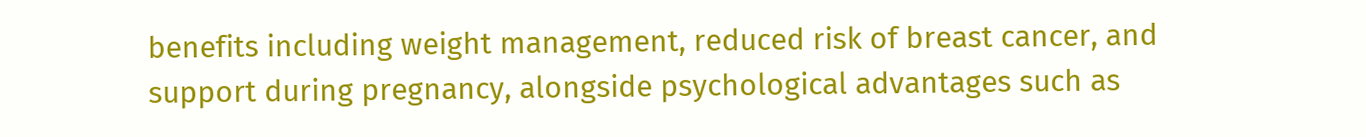benefits including weight management, reduced risk of breast cancer, and support during pregnancy, alongside psychological advantages such as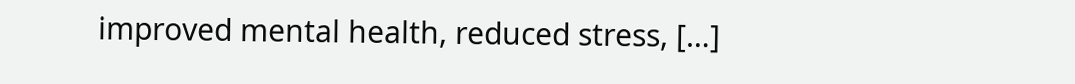improved mental health, reduced stress, […]